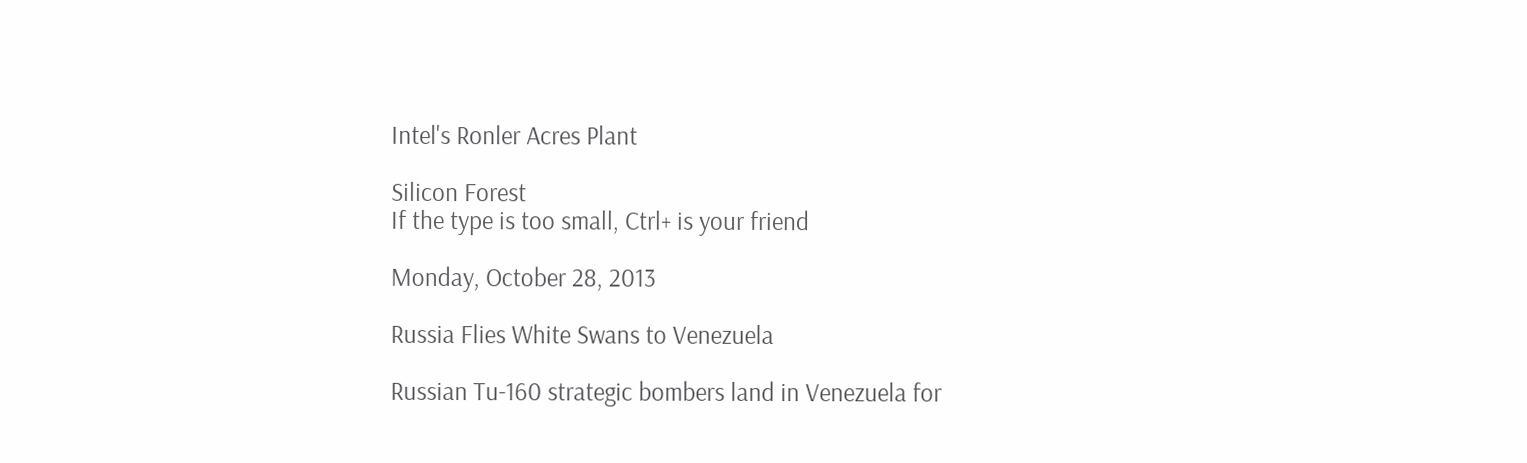Intel's Ronler Acres Plant

Silicon Forest
If the type is too small, Ctrl+ is your friend

Monday, October 28, 2013

Russia Flies White Swans to Venezuela

Russian Tu-160 strategic bombers land in Venezuela for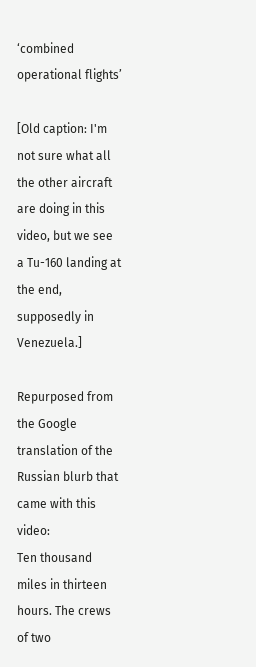‘combined operational flights’

[Old caption: I'm not sure what all the other aircraft are doing in this video, but we see a Tu-160 landing at the end, supposedly in Venezuela.]

Repurposed from the Google translation of the Russian blurb that came with this video:
Ten thousand miles in thirteen hours. The crews of two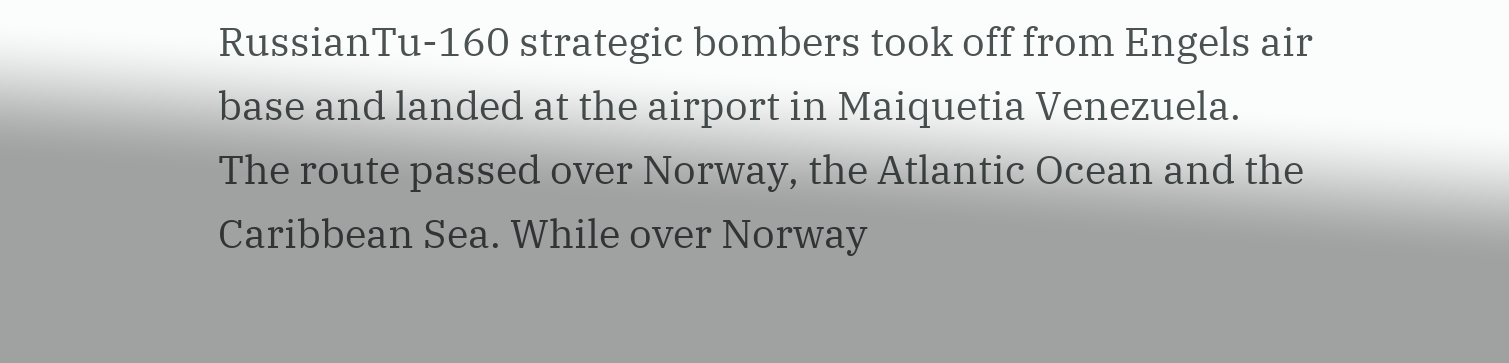RussianTu-160 strategic bombers took off from Engels air base and landed at the airport in Maiquetia Venezuela. The route passed over Norway, the Atlantic Ocean and the Caribbean Sea. While over Norway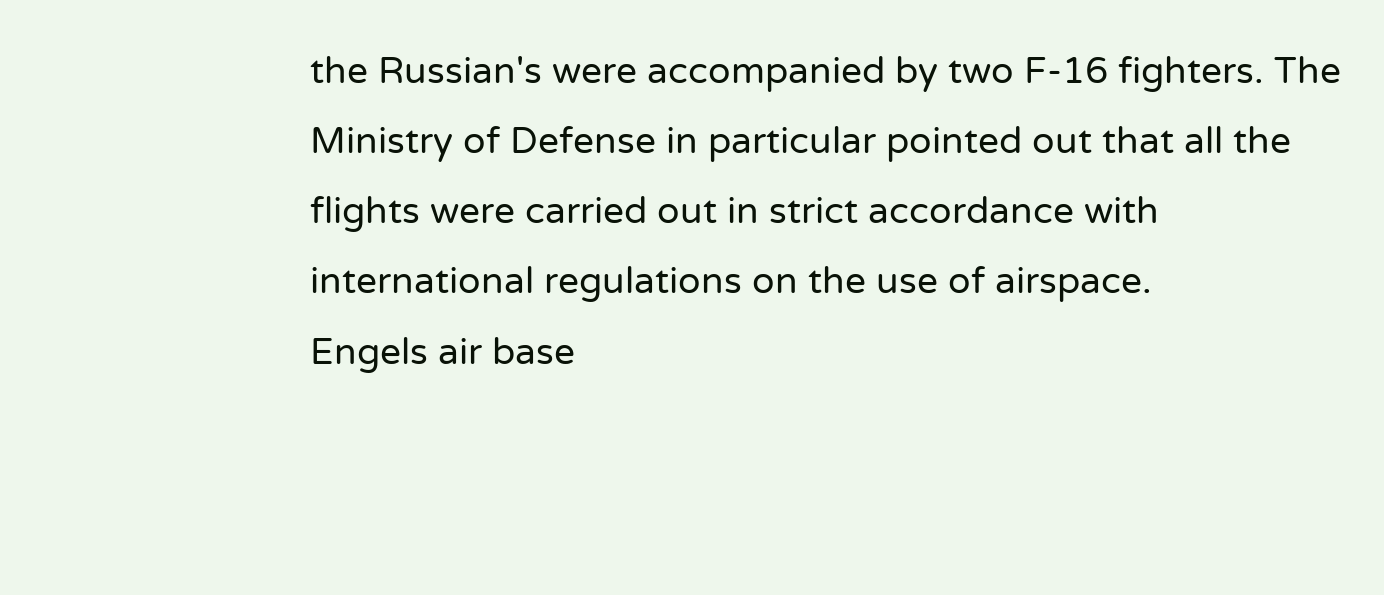the Russian's were accompanied by two F-16 fighters. The Ministry of Defense in particular pointed out that all the flights were carried out in strict accordance with international regulations on the use of airspace.
Engels air base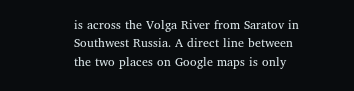is across the Volga River from Saratov in Southwest Russia. A direct line between the two places on Google maps is only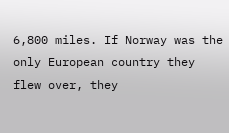6,800 miles. If Norway was the only European country they flew over, they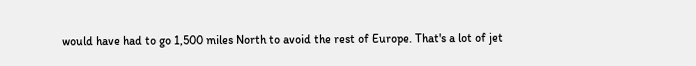would have had to go 1,500 miles North to avoid the rest of Europe. That's a lot of jet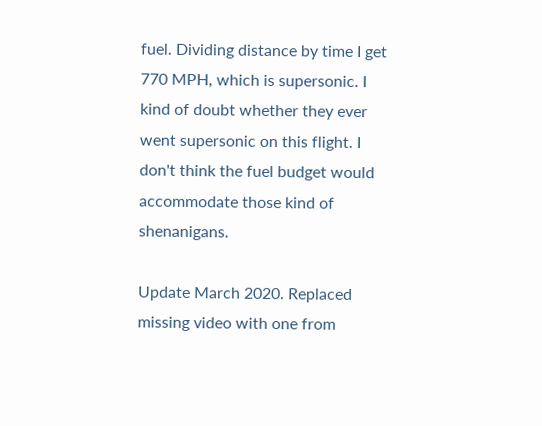fuel. Dividing distance by time I get 770 MPH, which is supersonic. I kind of doubt whether they ever went supersonic on this flight. I don't think the fuel budget would accommodate those kind of shenanigans.

Update March 2020. Replaced missing video with one from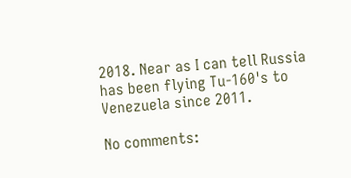2018. Near as I can tell Russia has been flying Tu-160's to Venezuela since 2011.

No comments: